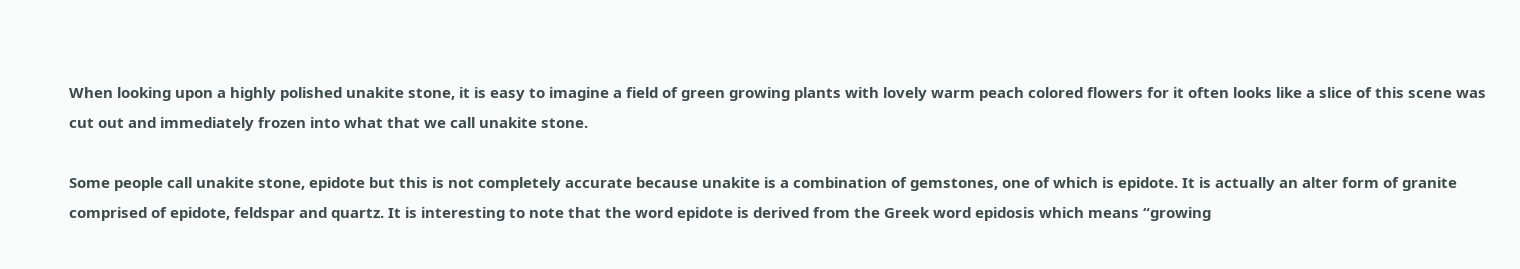When looking upon a highly polished unakite stone, it is easy to imagine a field of green growing plants with lovely warm peach colored flowers for it often looks like a slice of this scene was cut out and immediately frozen into what that we call unakite stone.

Some people call unakite stone, epidote but this is not completely accurate because unakite is a combination of gemstones, one of which is epidote. It is actually an alter form of granite comprised of epidote, feldspar and quartz. It is interesting to note that the word epidote is derived from the Greek word epidosis which means “growing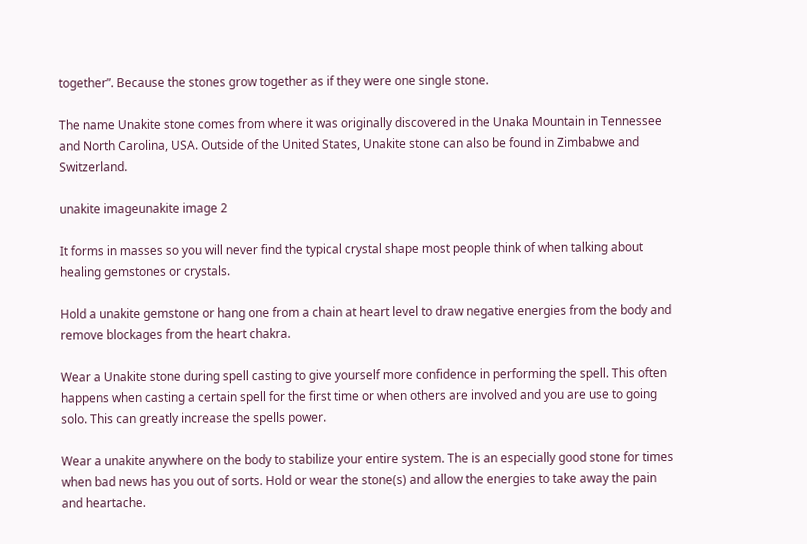together”. Because the stones grow together as if they were one single stone.

The name Unakite stone comes from where it was originally discovered in the Unaka Mountain in Tennessee and North Carolina, USA. Outside of the United States, Unakite stone can also be found in Zimbabwe and Switzerland.

unakite imageunakite image 2

It forms in masses so you will never find the typical crystal shape most people think of when talking about healing gemstones or crystals.

Hold a unakite gemstone or hang one from a chain at heart level to draw negative energies from the body and remove blockages from the heart chakra.

Wear a Unakite stone during spell casting to give yourself more confidence in performing the spell. This often happens when casting a certain spell for the first time or when others are involved and you are use to going solo. This can greatly increase the spells power.

Wear a unakite anywhere on the body to stabilize your entire system. The is an especially good stone for times when bad news has you out of sorts. Hold or wear the stone(s) and allow the energies to take away the pain and heartache.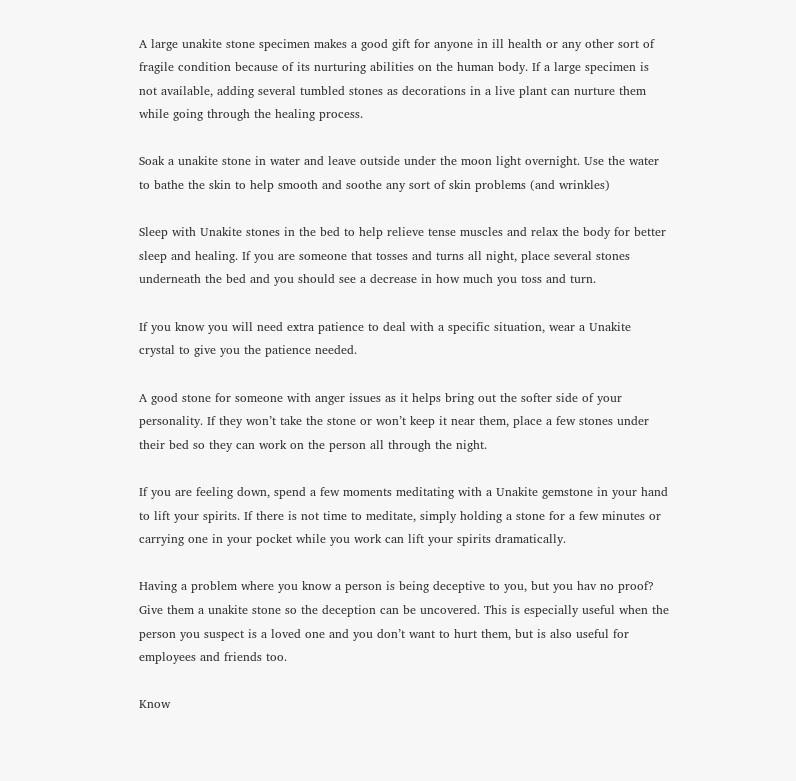A large unakite stone specimen makes a good gift for anyone in ill health or any other sort of fragile condition because of its nurturing abilities on the human body. If a large specimen is not available, adding several tumbled stones as decorations in a live plant can nurture them while going through the healing process.

Soak a unakite stone in water and leave outside under the moon light overnight. Use the water to bathe the skin to help smooth and soothe any sort of skin problems (and wrinkles)

Sleep with Unakite stones in the bed to help relieve tense muscles and relax the body for better sleep and healing. If you are someone that tosses and turns all night, place several stones underneath the bed and you should see a decrease in how much you toss and turn.

If you know you will need extra patience to deal with a specific situation, wear a Unakite crystal to give you the patience needed.

A good stone for someone with anger issues as it helps bring out the softer side of your personality. If they won’t take the stone or won’t keep it near them, place a few stones under their bed so they can work on the person all through the night.

If you are feeling down, spend a few moments meditating with a Unakite gemstone in your hand to lift your spirits. If there is not time to meditate, simply holding a stone for a few minutes or carrying one in your pocket while you work can lift your spirits dramatically.

Having a problem where you know a person is being deceptive to you, but you hav no proof? Give them a unakite stone so the deception can be uncovered. This is especially useful when the person you suspect is a loved one and you don’t want to hurt them, but is also useful for employees and friends too.

Know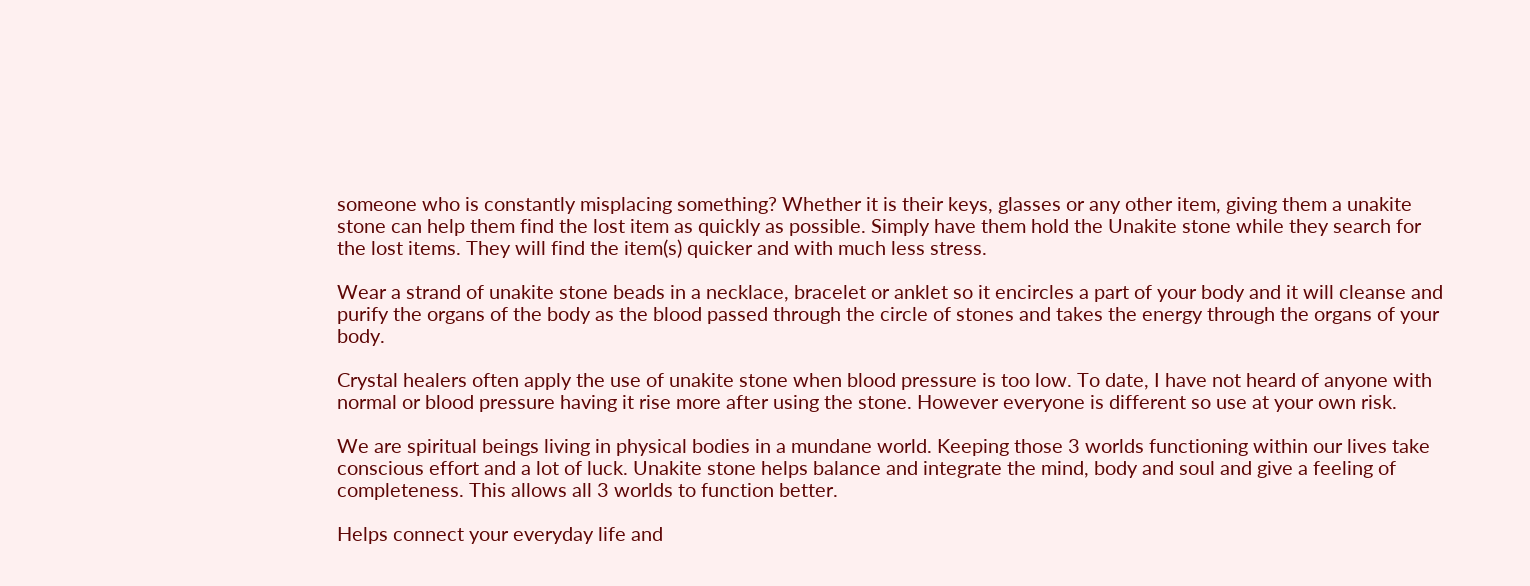someone who is constantly misplacing something? Whether it is their keys, glasses or any other item, giving them a unakite stone can help them find the lost item as quickly as possible. Simply have them hold the Unakite stone while they search for the lost items. They will find the item(s) quicker and with much less stress.

Wear a strand of unakite stone beads in a necklace, bracelet or anklet so it encircles a part of your body and it will cleanse and purify the organs of the body as the blood passed through the circle of stones and takes the energy through the organs of your body.

Crystal healers often apply the use of unakite stone when blood pressure is too low. To date, I have not heard of anyone with normal or blood pressure having it rise more after using the stone. However everyone is different so use at your own risk.

We are spiritual beings living in physical bodies in a mundane world. Keeping those 3 worlds functioning within our lives take conscious effort and a lot of luck. Unakite stone helps balance and integrate the mind, body and soul and give a feeling of completeness. This allows all 3 worlds to function better.

Helps connect your everyday life and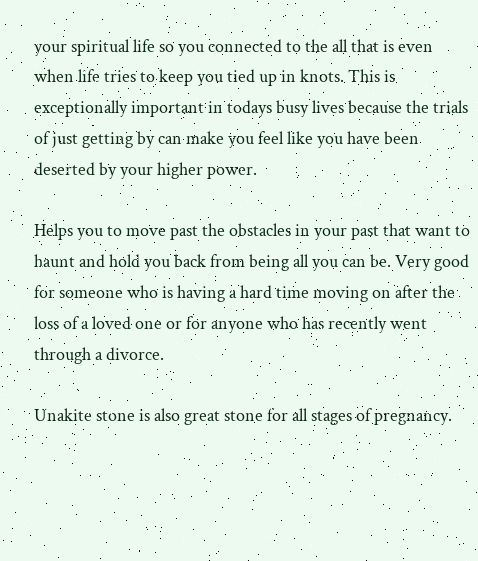your spiritual life so you connected to the all that is even when life tries to keep you tied up in knots. This is exceptionally important in todays busy lives because the trials of just getting by can make you feel like you have been deserted by your higher power.

Helps you to move past the obstacles in your past that want to haunt and hold you back from being all you can be. Very good for someone who is having a hard time moving on after the loss of a loved one or for anyone who has recently went through a divorce.

Unakite stone is also great stone for all stages of pregnancy.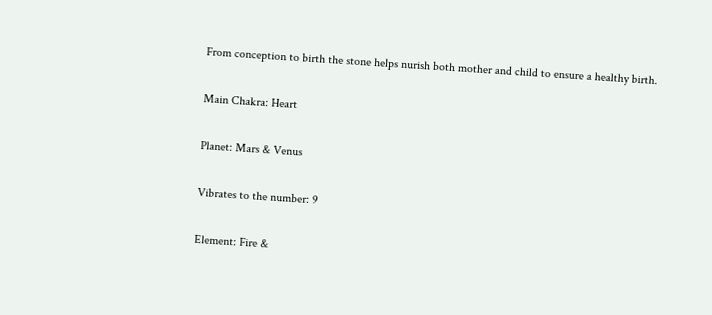From conception to birth the stone helps nurish both mother and child to ensure a healthy birth.

Main Chakra: Heart

Planet: Mars & Venus

Vibrates to the number: 9

Element: Fire &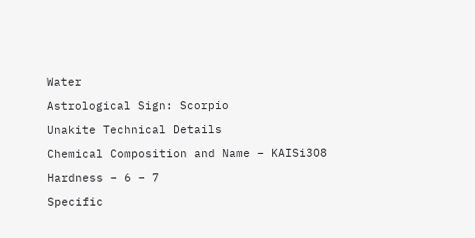Water

Astrological Sign: Scorpio

Unakite Technical Details

Chemical Composition and Name – KAISi3O8

Hardness – 6 – 7

Specific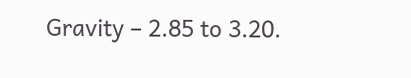Gravity – 2.85 to 3.20.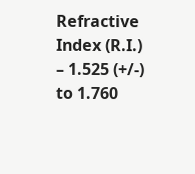Refractive Index (R.I.) – 1.525 (+/-) to 1.760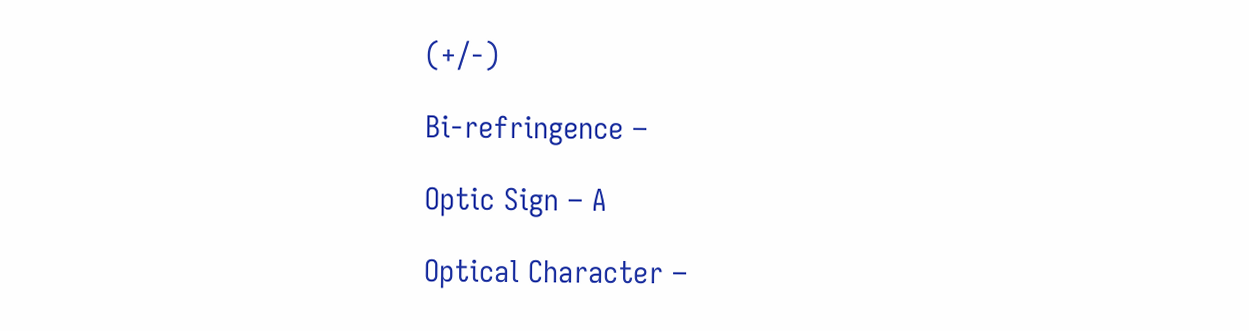(+/-)

Bi-refringence –

Optic Sign – A

Optical Character –